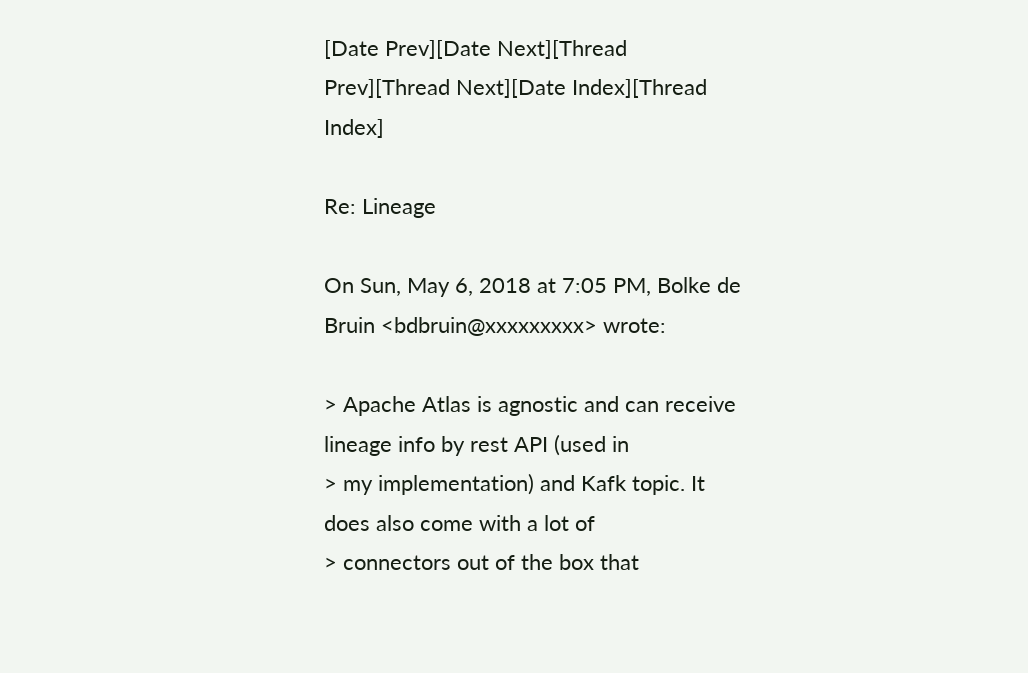[Date Prev][Date Next][Thread Prev][Thread Next][Date Index][Thread Index]

Re: Lineage

On Sun, May 6, 2018 at 7:05 PM, Bolke de Bruin <bdbruin@xxxxxxxxx> wrote:

> Apache Atlas is agnostic and can receive lineage info by rest API (used in
> my implementation) and Kafk topic. It does also come with a lot of
> connectors out of the box that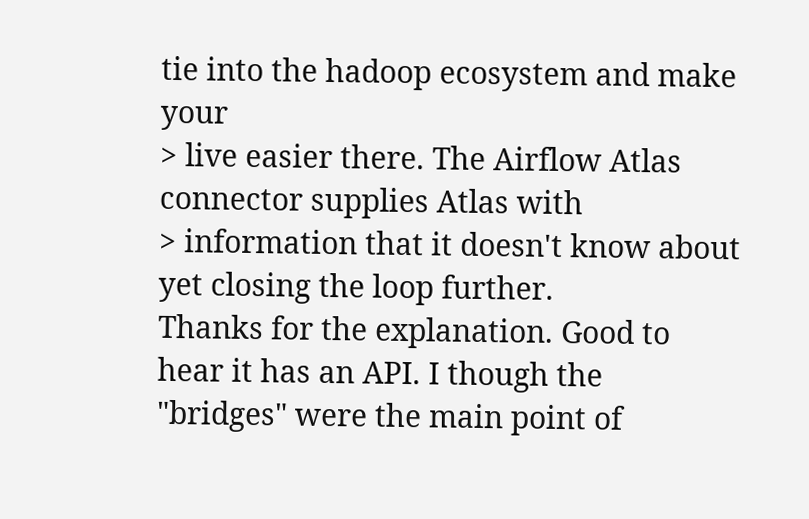tie into the hadoop ecosystem and make your
> live easier there. The Airflow Atlas connector supplies Atlas with
> information that it doesn't know about yet closing the loop further.
Thanks for the explanation. Good to hear it has an API. I though the
"bridges" were the main point of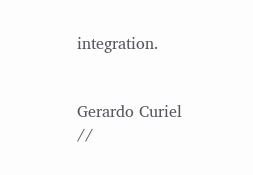integration.


Gerardo Curiel //